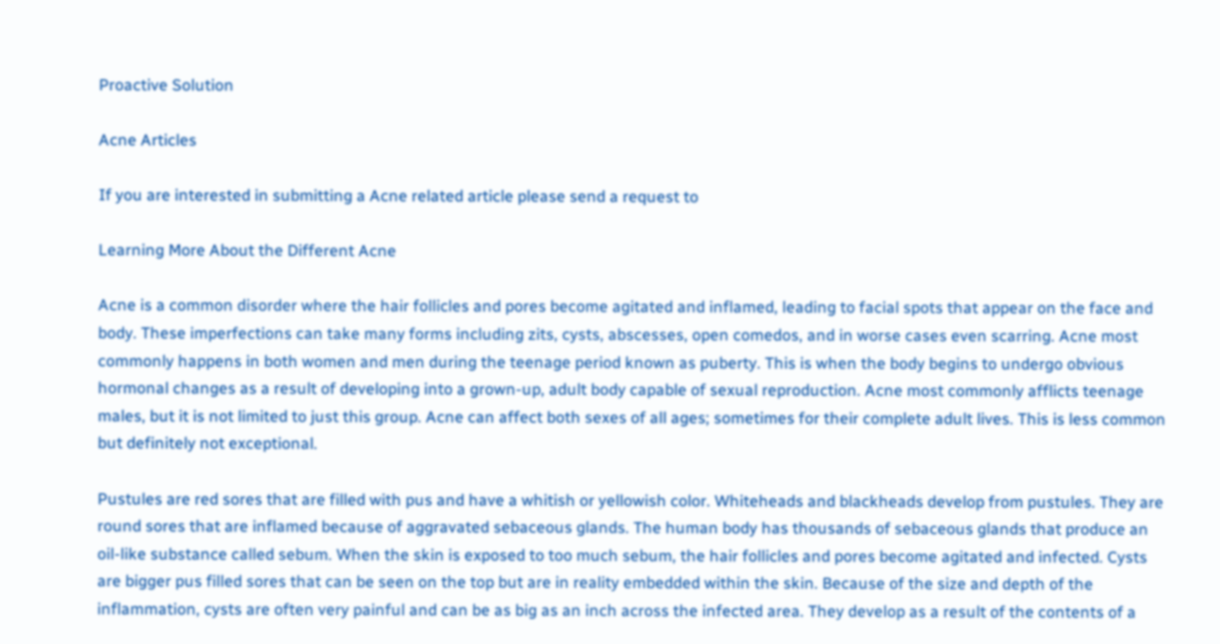Proactive Solution

Acne Articles

If you are interested in submitting a Acne related article please send a request to

Learning More About the Different Acne

Acne is a common disorder where the hair follicles and pores become agitated and inflamed, leading to facial spots that appear on the face and body. These imperfections can take many forms including zits, cysts, abscesses, open comedos, and in worse cases even scarring. Acne most commonly happens in both women and men during the teenage period known as puberty. This is when the body begins to undergo obvious hormonal changes as a result of developing into a grown-up, adult body capable of sexual reproduction. Acne most commonly afflicts teenage males, but it is not limited to just this group. Acne can affect both sexes of all ages; sometimes for their complete adult lives. This is less common but definitely not exceptional.

Pustules are red sores that are filled with pus and have a whitish or yellowish color. Whiteheads and blackheads develop from pustules. They are round sores that are inflamed because of aggravated sebaceous glands. The human body has thousands of sebaceous glands that produce an oil-like substance called sebum. When the skin is exposed to too much sebum, the hair follicles and pores become agitated and infected. Cysts are bigger pus filled sores that can be seen on the top but are in reality embedded within the skin. Because of the size and depth of the inflammation, cysts are often very painful and can be as big as an inch across the infected area. They develop as a result of the contents of a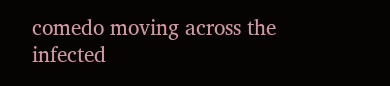comedo moving across the infected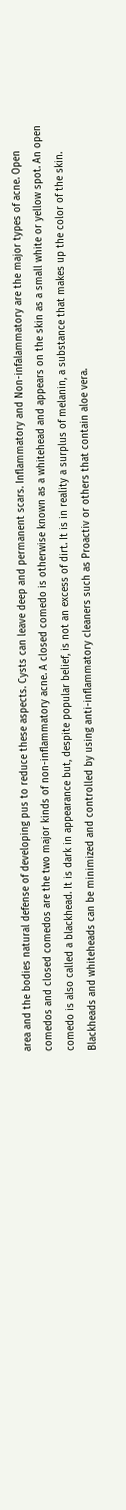area and the bodies natural defense of developing pus to reduce these aspects. Cysts can leave deep and permanent scars. Inflammatory and Non-infalammatory are the major types of acne. Open comedos and closed comedos are the two major kinds of non-inflammatory acne. A closed comedo is otherwise known as a whitehead and appears on the skin as a small white or yellow spot. An open comedo is also called a blackhead. It is dark in appearance but, despite popular belief, is not an excess of dirt. It is in reality a surplus of melanin, a substance that makes up the color of the skin. Blackheads and whiteheads can be minimized and controlled by using anti-inflammatory cleaners such as Proactiv or others that contain aloe vera.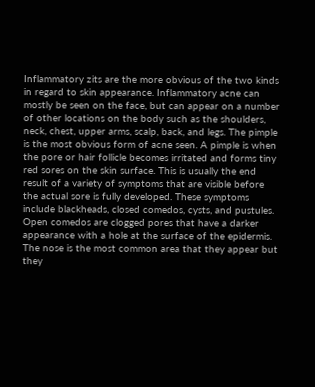Inflammatory zits are the more obvious of the two kinds in regard to skin appearance. Inflammatory acne can mostly be seen on the face, but can appear on a number of other locations on the body such as the shoulders, neck, chest, upper arms, scalp, back, and legs. The pimple is the most obvious form of acne seen. A pimple is when the pore or hair follicle becomes irritated and forms tiny red sores on the skin surface. This is usually the end result of a variety of symptoms that are visible before the actual sore is fully developed. These symptoms include blackheads, closed comedos, cysts, and pustules. Open comedos are clogged pores that have a darker appearance with a hole at the surface of the epidermis. The nose is the most common area that they appear but they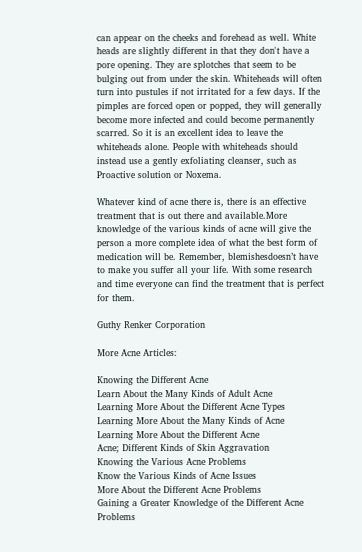can appear on the cheeks and forehead as well. White heads are slightly different in that they don't have a pore opening. They are splotches that seem to be bulging out from under the skin. Whiteheads will often turn into pustules if not irritated for a few days. If the pimples are forced open or popped, they will generally become more infected and could become permanently scarred. So it is an excellent idea to leave the whiteheads alone. People with whiteheads should instead use a gently exfoliating cleanser, such as Proactive solution or Noxema.

Whatever kind of acne there is, there is an effective treatment that is out there and available.More knowledge of the various kinds of acne will give the person a more complete idea of what the best form of medication will be. Remember, blemishesdoesn’t have to make you suffer all your life. With some research and time everyone can find the treatment that is perfect for them.

Guthy Renker Corporation

More Acne Articles:

Knowing the Different Acne
Learn About the Many Kinds of Adult Acne
Learning More About the Different Acne Types
Learning More About the Many Kinds of Acne
Learning More About the Different Acne
Acne; Different Kinds of Skin Aggravation
Knowing the Various Acne Problems
Know the Various Kinds of Acne Issues
More About the Different Acne Problems
Gaining a Greater Knowledge of the Different Acne Problems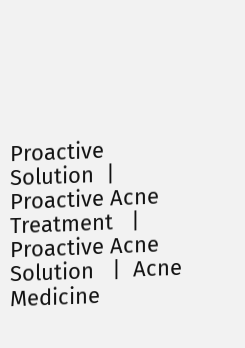Proactive Solution  |  Proactive Acne Treatment   |  Proactive Acne Solution   |  Acne Medicine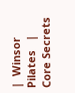|  Winsor Pilates   |  Core Secrets